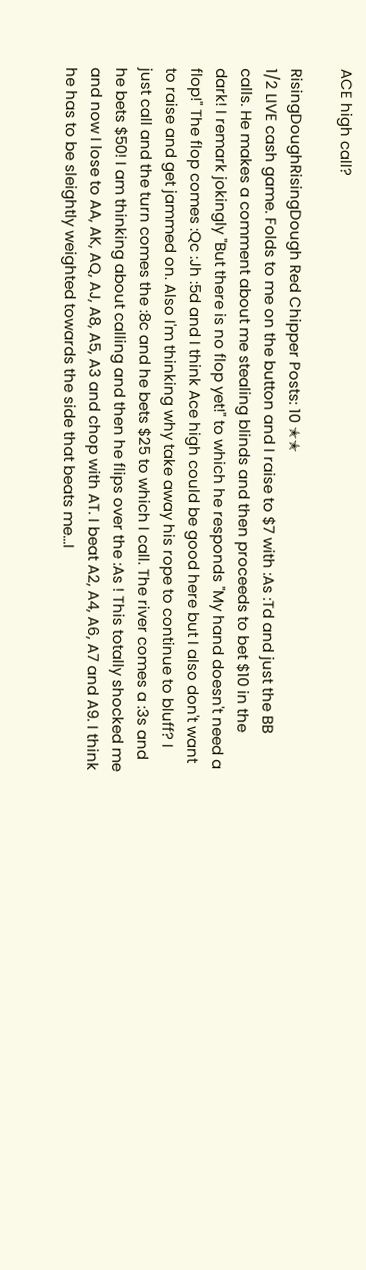ACE high call?

RisingDoughRisingDough Red Chipper Posts: 10 ✭✭
1/2 LIVE cash game. Folds to me on the button and I raise to $7 with :As :Td and just the BB calls. He makes a comment about me stealing blinds and then proceeds to bet $10 in the dark! I remark jokingly "But there is no flop yet!" to which he responds "My hand doesn't need a flop!" The flop comes :Qc :Jh :5d and I think Ace high could be good here but I also don't want to raise and get jammed on. Also I'm thinking why take away his rope to continue to bluff? I just call and the turn comes the :8c and he bets $25 to which I call. The river comes a :3s and he bets $50! I am thinking about calling and then he flips over the :As ! This totally shocked me and now I lose to AA, AK, AQ, AJ, A8, A5, A3 and chop with AT. I beat A2, A4, A6, A7 and A9. I think he has to be sleightly weighted towards the side that beats me...I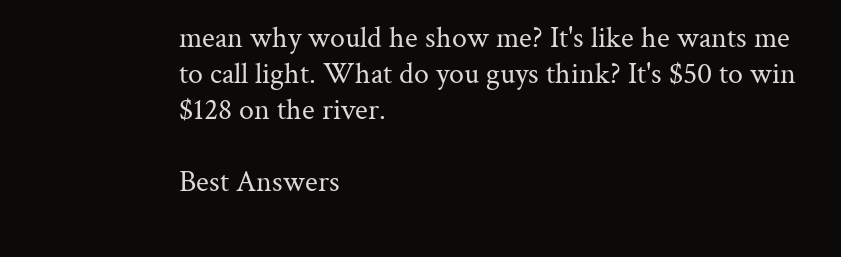mean why would he show me? It's like he wants me to call light. What do you guys think? It's $50 to win $128 on the river.

Best Answers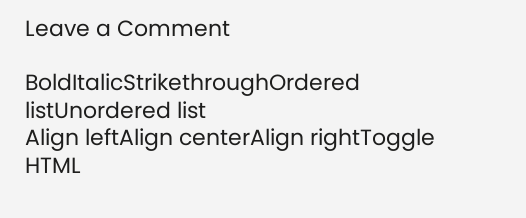Leave a Comment

BoldItalicStrikethroughOrdered listUnordered list
Align leftAlign centerAlign rightToggle HTML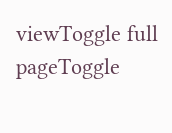viewToggle full pageToggle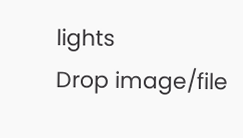lights
Drop image/file